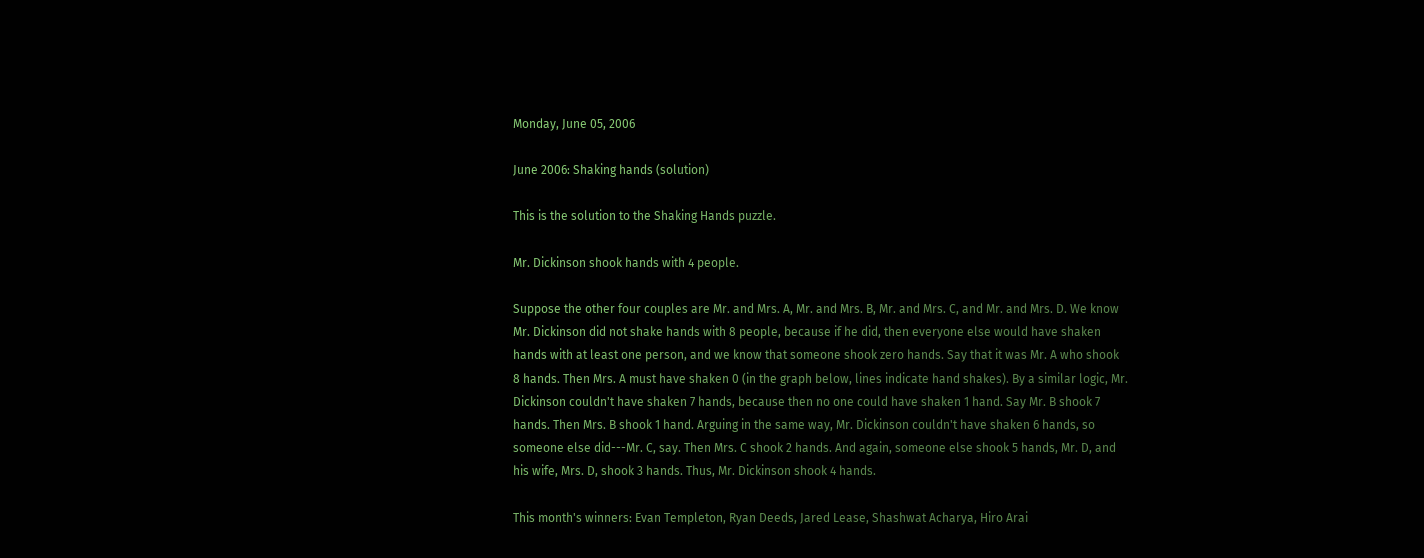Monday, June 05, 2006

June 2006: Shaking hands (solution)

This is the solution to the Shaking Hands puzzle.

Mr. Dickinson shook hands with 4 people.

Suppose the other four couples are Mr. and Mrs. A, Mr. and Mrs. B, Mr. and Mrs. C, and Mr. and Mrs. D. We know Mr. Dickinson did not shake hands with 8 people, because if he did, then everyone else would have shaken hands with at least one person, and we know that someone shook zero hands. Say that it was Mr. A who shook 8 hands. Then Mrs. A must have shaken 0 (in the graph below, lines indicate hand shakes). By a similar logic, Mr. Dickinson couldn't have shaken 7 hands, because then no one could have shaken 1 hand. Say Mr. B shook 7 hands. Then Mrs. B shook 1 hand. Arguing in the same way, Mr. Dickinson couldn't have shaken 6 hands, so someone else did---Mr. C, say. Then Mrs. C shook 2 hands. And again, someone else shook 5 hands, Mr. D, and his wife, Mrs. D, shook 3 hands. Thus, Mr. Dickinson shook 4 hands.

This month's winners: Evan Templeton, Ryan Deeds, Jared Lease, Shashwat Acharya, Hiro Arai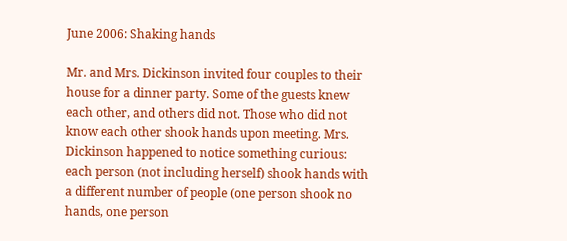June 2006: Shaking hands

Mr. and Mrs. Dickinson invited four couples to their house for a dinner party. Some of the guests knew each other, and others did not. Those who did not know each other shook hands upon meeting. Mrs. Dickinson happened to notice something curious: each person (not including herself) shook hands with a different number of people (one person shook no hands, one person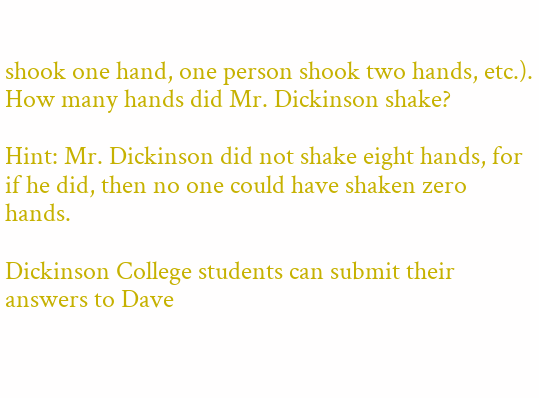shook one hand, one person shook two hands, etc.). How many hands did Mr. Dickinson shake?

Hint: Mr. Dickinson did not shake eight hands, for if he did, then no one could have shaken zero hands.

Dickinson College students can submit their answers to Dave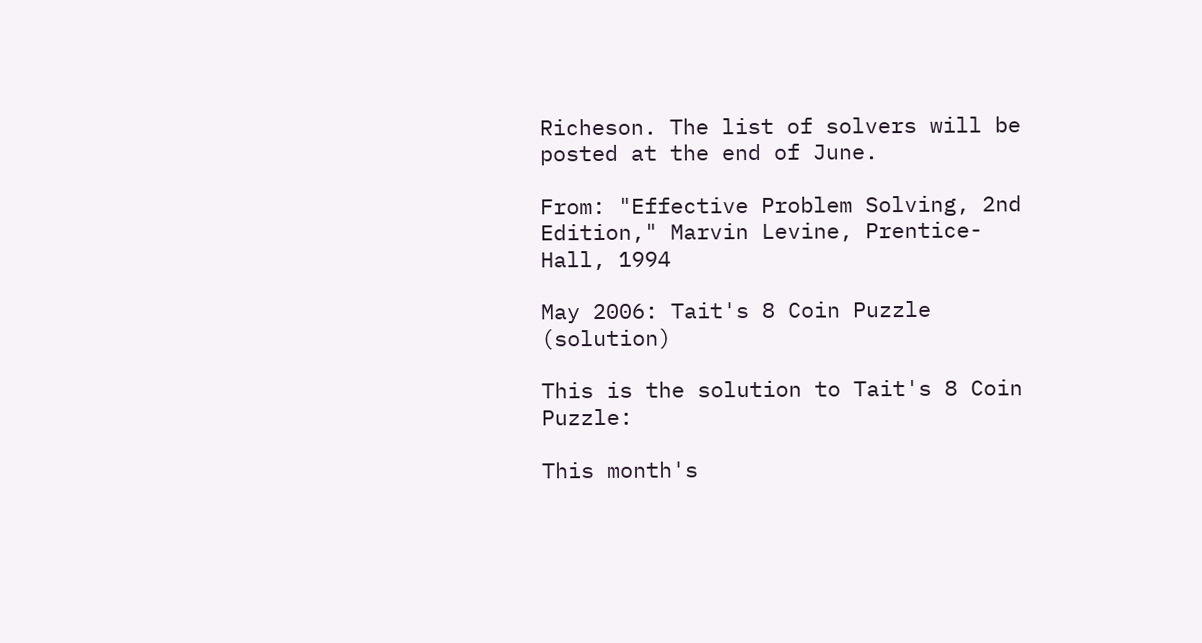Richeson. The list of solvers will be posted at the end of June.

From: "Effective Problem Solving, 2nd Edition," Marvin Levine, Prentice-Hall, 1994

May 2006: Tait's 8 Coin Puzzle (solution)

This is the solution to Tait's 8 Coin Puzzle:

This month's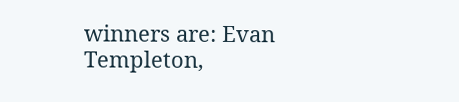winners are: Evan Templeton,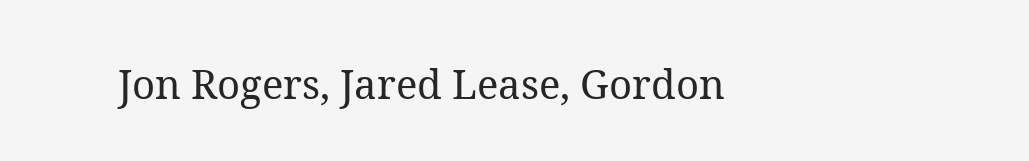Jon Rogers, Jared Lease, Gordon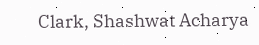Clark, Shashwat Acharya